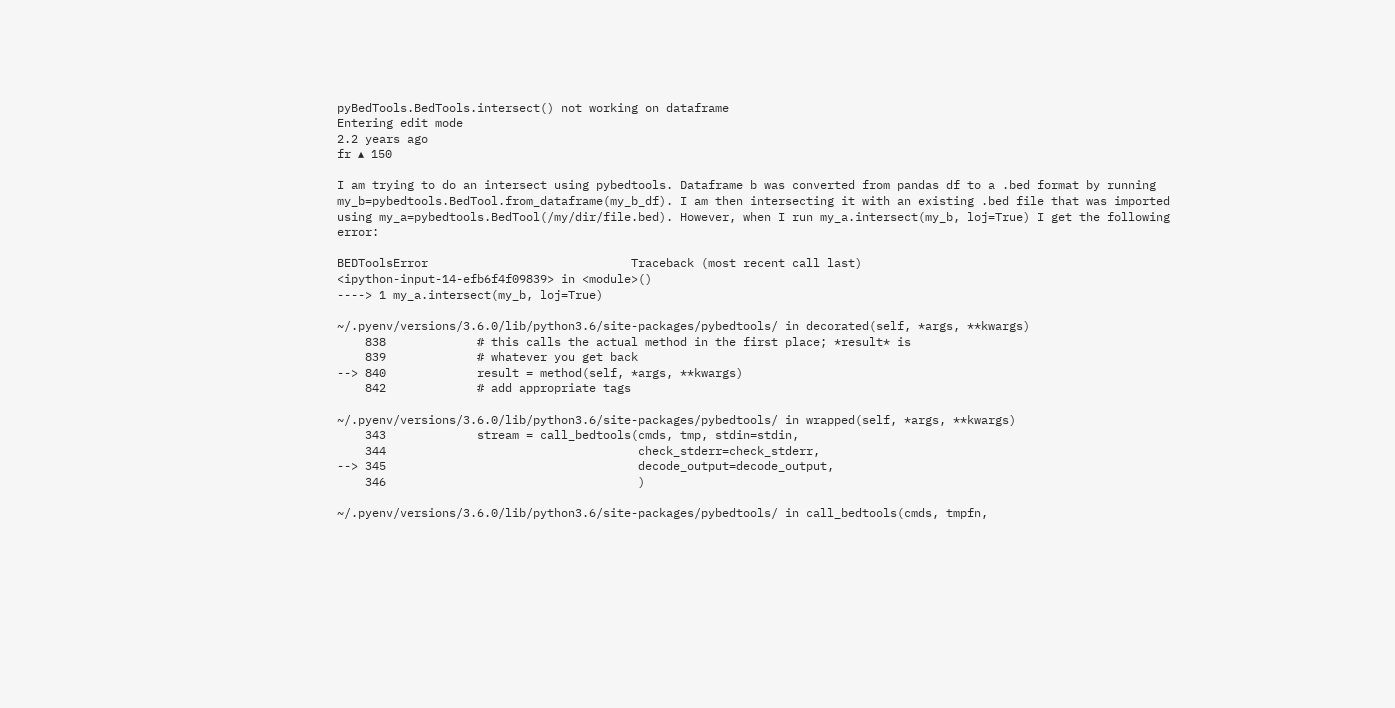pyBedTools.BedTools.intersect() not working on dataframe
Entering edit mode
2.2 years ago
fr ▴ 150

I am trying to do an intersect using pybedtools. Dataframe b was converted from pandas df to a .bed format by running my_b=pybedtools.BedTool.from_dataframe(my_b_df). I am then intersecting it with an existing .bed file that was imported using my_a=pybedtools.BedTool(/my/dir/file.bed). However, when I run my_a.intersect(my_b, loj=True) I get the following error:

BEDToolsError                             Traceback (most recent call last)
<ipython-input-14-efb6f4f09839> in <module>()
----> 1 my_a.intersect(my_b, loj=True)

~/.pyenv/versions/3.6.0/lib/python3.6/site-packages/pybedtools/ in decorated(self, *args, **kwargs)
    838             # this calls the actual method in the first place; *result* is
    839             # whatever you get back
--> 840             result = method(self, *args, **kwargs)
    842             # add appropriate tags

~/.pyenv/versions/3.6.0/lib/python3.6/site-packages/pybedtools/ in wrapped(self, *args, **kwargs)
    343             stream = call_bedtools(cmds, tmp, stdin=stdin,
    344                                    check_stderr=check_stderr,
--> 345                                    decode_output=decode_output,
    346                                    )

~/.pyenv/versions/3.6.0/lib/python3.6/site-packages/pybedtools/ in call_bedtools(cmds, tmpfn,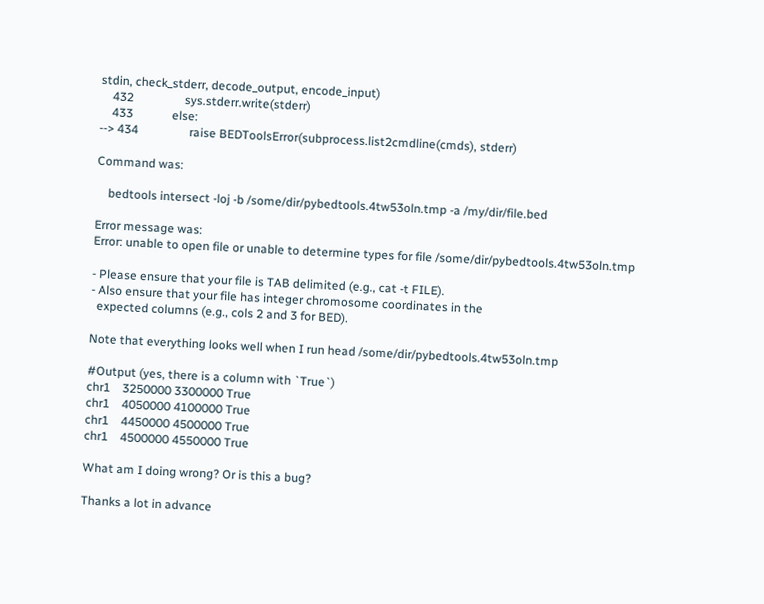stdin, check_stderr, decode_output, encode_input)
    432                 sys.stderr.write(stderr)
    433             else:
--> 434                 raise BEDToolsError(subprocess.list2cmdline(cmds), stderr)

Command was:

    bedtools intersect -loj -b /some/dir/pybedtools.4tw53oln.tmp -a /my/dir/file.bed

Error message was:
Error: unable to open file or unable to determine types for file /some/dir/pybedtools.4tw53oln.tmp

- Please ensure that your file is TAB delimited (e.g., cat -t FILE).
- Also ensure that your file has integer chromosome coordinates in the
  expected columns (e.g., cols 2 and 3 for BED).

Note that everything looks well when I run head /some/dir/pybedtools.4tw53oln.tmp

#Output (yes, there is a column with `True`)
chr1    3250000 3300000 True
chr1    4050000 4100000 True
chr1    4450000 4500000 True
chr1    4500000 4550000 True

What am I doing wrong? Or is this a bug?

Thanks a lot in advance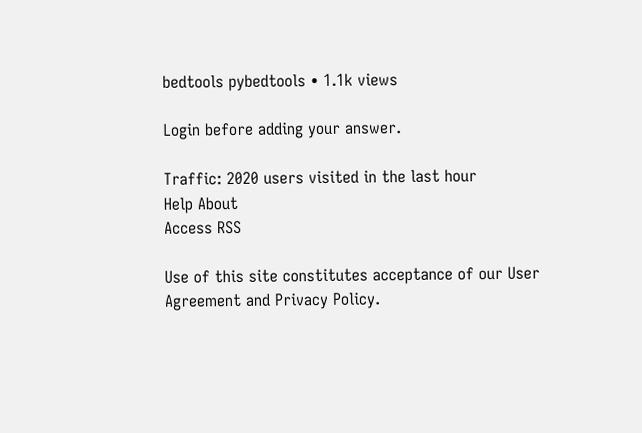bedtools pybedtools • 1.1k views

Login before adding your answer.

Traffic: 2020 users visited in the last hour
Help About
Access RSS

Use of this site constitutes acceptance of our User Agreement and Privacy Policy.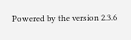Powered by the version 2.3.6